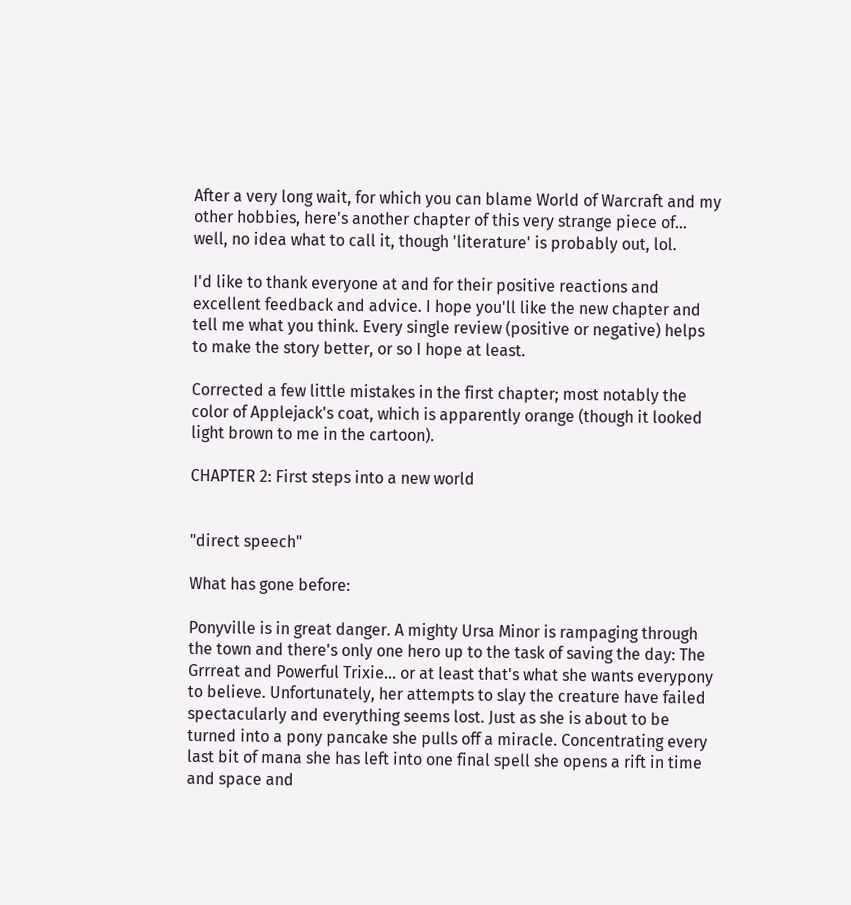After a very long wait, for which you can blame World of Warcraft and my other hobbies, here's another chapter of this very strange piece of… well, no idea what to call it, though 'literature' is probably out, lol.

I'd like to thank everyone at and for their positive reactions and excellent feedback and advice. I hope you'll like the new chapter and tell me what you think. Every single review (positive or negative) helps to make the story better, or so I hope at least.

Corrected a few little mistakes in the first chapter; most notably the color of Applejack's coat, which is apparently orange (though it looked light brown to me in the cartoon).

CHAPTER 2: First steps into a new world


"direct speech"

What has gone before:

Ponyville is in great danger. A mighty Ursa Minor is rampaging through the town and there's only one hero up to the task of saving the day: The Grrreat and Powerful Trixie… or at least that's what she wants everypony to believe. Unfortunately, her attempts to slay the creature have failed spectacularly and everything seems lost. Just as she is about to be turned into a pony pancake she pulls off a miracle. Concentrating every last bit of mana she has left into one final spell she opens a rift in time and space and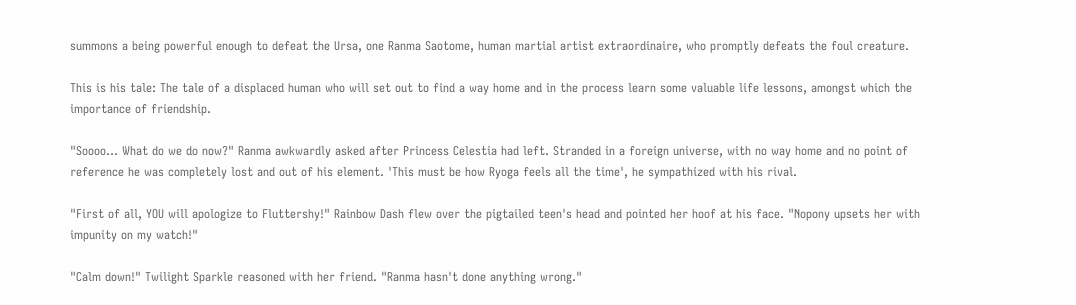summons a being powerful enough to defeat the Ursa, one Ranma Saotome, human martial artist extraordinaire, who promptly defeats the foul creature.

This is his tale: The tale of a displaced human who will set out to find a way home and in the process learn some valuable life lessons, amongst which the importance of friendship.

"Soooo… What do we do now?" Ranma awkwardly asked after Princess Celestia had left. Stranded in a foreign universe, with no way home and no point of reference he was completely lost and out of his element. 'This must be how Ryoga feels all the time', he sympathized with his rival.

"First of all, YOU will apologize to Fluttershy!" Rainbow Dash flew over the pigtailed teen's head and pointed her hoof at his face. "Nopony upsets her with impunity on my watch!"

"Calm down!" Twilight Sparkle reasoned with her friend. "Ranma hasn't done anything wrong."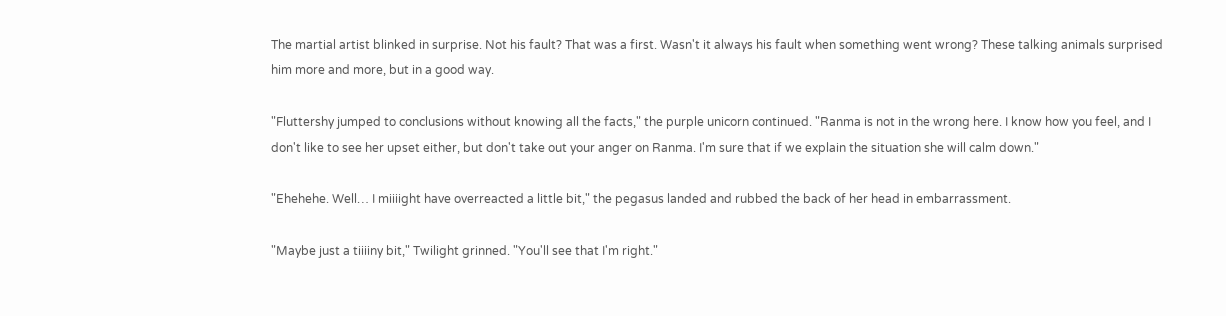The martial artist blinked in surprise. Not his fault? That was a first. Wasn't it always his fault when something went wrong? These talking animals surprised him more and more, but in a good way.

"Fluttershy jumped to conclusions without knowing all the facts," the purple unicorn continued. "Ranma is not in the wrong here. I know how you feel, and I don't like to see her upset either, but don't take out your anger on Ranma. I'm sure that if we explain the situation she will calm down."

"Ehehehe. Well… I miiiight have overreacted a little bit," the pegasus landed and rubbed the back of her head in embarrassment.

"Maybe just a tiiiiny bit," Twilight grinned. "You'll see that I'm right."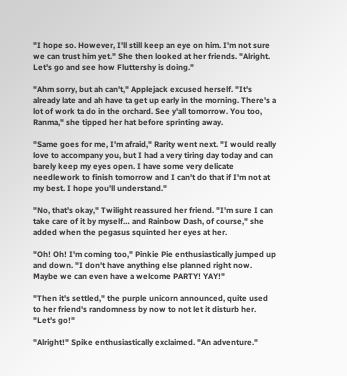"I hope so. However, I'll still keep an eye on him. I'm not sure we can trust him yet." She then looked at her friends. "Alright. Let's go and see how Fluttershy is doing."

"Ahm sorry, but ah can't," Applejack excused herself. "It's already late and ah have ta get up early in the morning. There's a lot of work ta do in the orchard. See y'all tomorrow. You too, Ranma," she tipped her hat before sprinting away.

"Same goes for me, I'm afraid," Rarity went next. "I would really love to accompany you, but I had a very tiring day today and can barely keep my eyes open. I have some very delicate needlework to finish tomorrow and I can't do that if I'm not at my best. I hope you'll understand."

"No, that's okay," Twilight reassured her friend. "I'm sure I can take care of it by myself… and Rainbow Dash, of course," she added when the pegasus squinted her eyes at her.

"Oh! Oh! I'm coming too," Pinkie Pie enthusiastically jumped up and down. "I don't have anything else planned right now. Maybe we can even have a welcome PARTY! YAY!"

"Then it's settled," the purple unicorn announced, quite used to her friend's randomness by now to not let it disturb her. "Let's go!"

"Alright!" Spike enthusiastically exclaimed. "An adventure."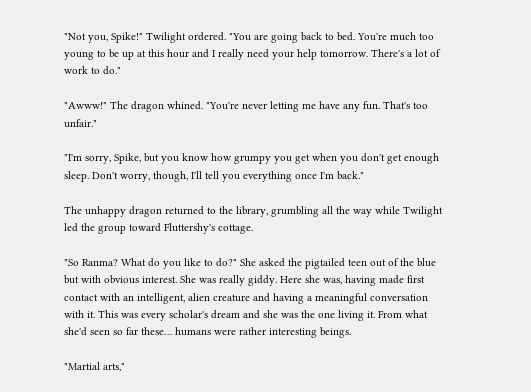"Not you, Spike!" Twilight ordered. "You are going back to bed. You're much too young to be up at this hour and I really need your help tomorrow. There's a lot of work to do."

"Awww!" The dragon whined. "You're never letting me have any fun. That's too unfair."

"I'm sorry, Spike, but you know how grumpy you get when you don't get enough sleep. Don't worry, though, I'll tell you everything once I'm back."

The unhappy dragon returned to the library, grumbling all the way while Twilight led the group toward Fluttershy's cottage.

"So Ranma? What do you like to do?" She asked the pigtailed teen out of the blue but with obvious interest. She was really giddy. Here she was, having made first contact with an intelligent, alien creature and having a meaningful conversation with it. This was every scholar's dream and she was the one living it. From what she'd seen so far these… humans were rather interesting beings.

"Martial arts,"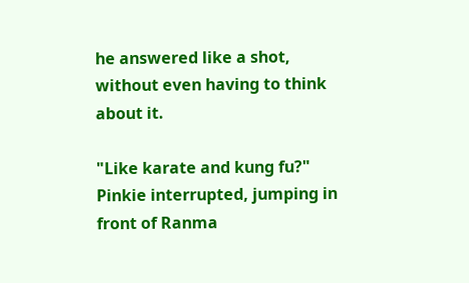he answered like a shot, without even having to think about it.

"Like karate and kung fu?" Pinkie interrupted, jumping in front of Ranma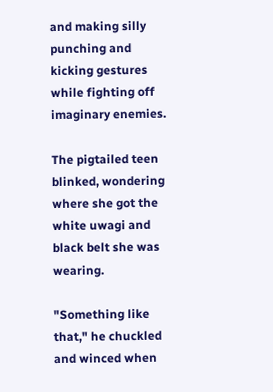and making silly punching and kicking gestures while fighting off imaginary enemies.

The pigtailed teen blinked, wondering where she got the white uwagi and black belt she was wearing.

"Something like that," he chuckled and winced when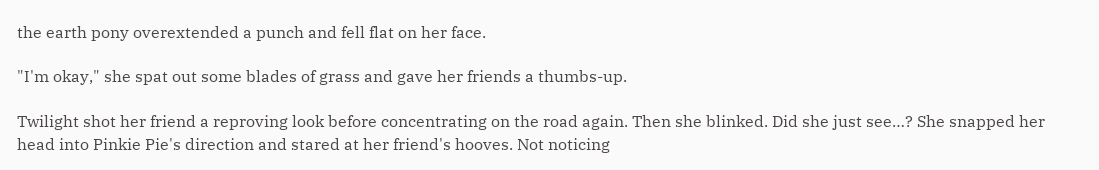the earth pony overextended a punch and fell flat on her face.

"I'm okay," she spat out some blades of grass and gave her friends a thumbs-up.

Twilight shot her friend a reproving look before concentrating on the road again. Then she blinked. Did she just see…? She snapped her head into Pinkie Pie's direction and stared at her friend's hooves. Not noticing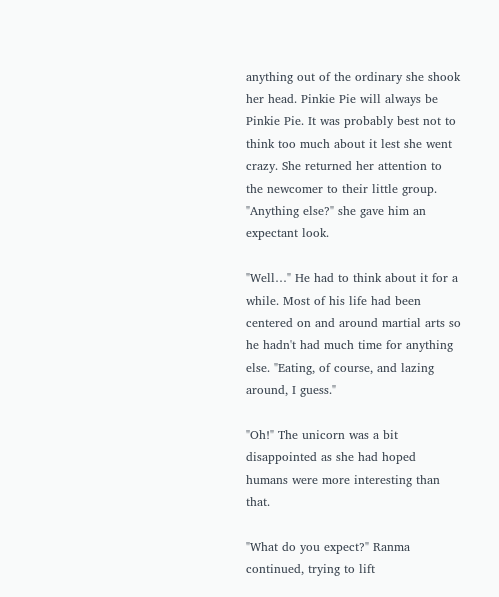anything out of the ordinary she shook her head. Pinkie Pie will always be Pinkie Pie. It was probably best not to think too much about it lest she went crazy. She returned her attention to the newcomer to their little group. "Anything else?" she gave him an expectant look.

"Well…" He had to think about it for a while. Most of his life had been centered on and around martial arts so he hadn't had much time for anything else. "Eating, of course, and lazing around, I guess."

"Oh!" The unicorn was a bit disappointed as she had hoped humans were more interesting than that.

"What do you expect?" Ranma continued, trying to lift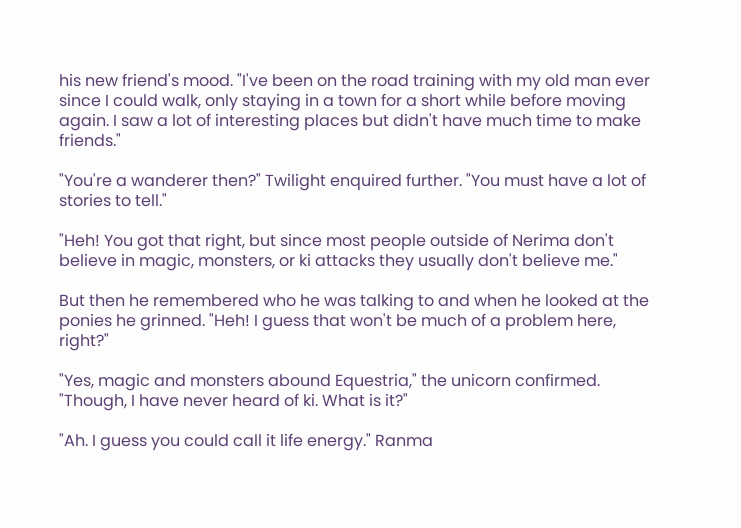his new friend's mood. "I've been on the road training with my old man ever since I could walk, only staying in a town for a short while before moving again. I saw a lot of interesting places but didn't have much time to make friends."

"You're a wanderer then?" Twilight enquired further. "You must have a lot of stories to tell."

"Heh! You got that right, but since most people outside of Nerima don't believe in magic, monsters, or ki attacks they usually don't believe me."

But then he remembered who he was talking to and when he looked at the ponies he grinned. "Heh! I guess that won't be much of a problem here, right?"

"Yes, magic and monsters abound Equestria," the unicorn confirmed. "Though, I have never heard of ki. What is it?"

"Ah. I guess you could call it life energy." Ranma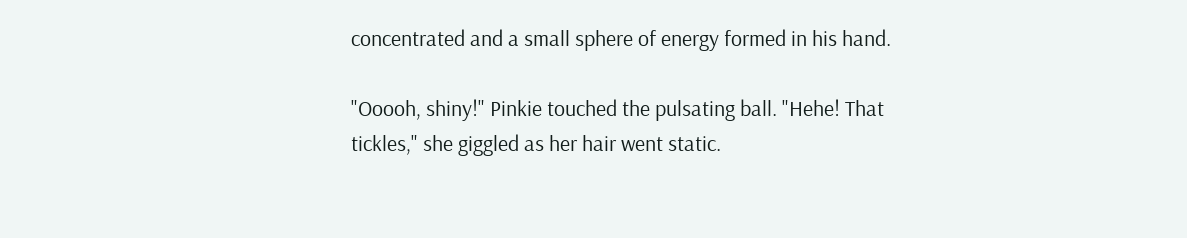concentrated and a small sphere of energy formed in his hand.

"Ooooh, shiny!" Pinkie touched the pulsating ball. "Hehe! That tickles," she giggled as her hair went static.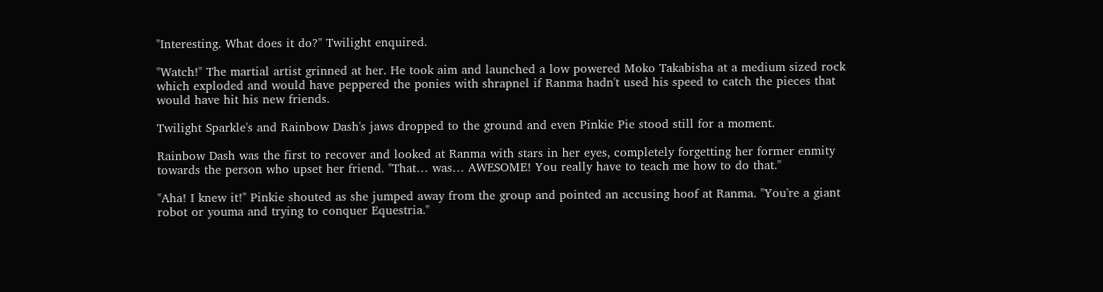"Interesting. What does it do?" Twilight enquired.

"Watch!" The martial artist grinned at her. He took aim and launched a low powered Moko Takabisha at a medium sized rock which exploded and would have peppered the ponies with shrapnel if Ranma hadn't used his speed to catch the pieces that would have hit his new friends.

Twilight Sparkle's and Rainbow Dash's jaws dropped to the ground and even Pinkie Pie stood still for a moment.

Rainbow Dash was the first to recover and looked at Ranma with stars in her eyes, completely forgetting her former enmity towards the person who upset her friend. "That… was… AWESOME! You really have to teach me how to do that."

"Aha! I knew it!" Pinkie shouted as she jumped away from the group and pointed an accusing hoof at Ranma. "You're a giant robot or youma and trying to conquer Equestria."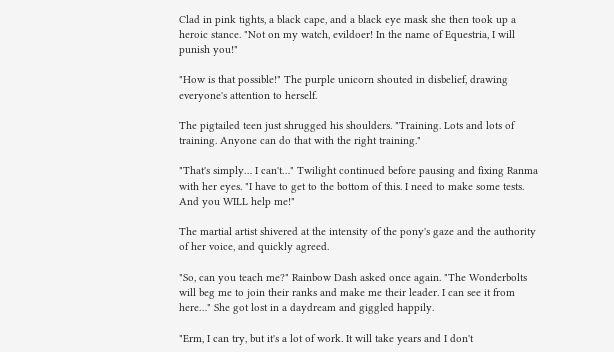Clad in pink tights, a black cape, and a black eye mask she then took up a heroic stance. "Not on my watch, evildoer! In the name of Equestria, I will punish you!"

"How is that possible!" The purple unicorn shouted in disbelief, drawing everyone's attention to herself.

The pigtailed teen just shrugged his shoulders. "Training. Lots and lots of training. Anyone can do that with the right training."

"That's simply… I can't…" Twilight continued before pausing and fixing Ranma with her eyes. "I have to get to the bottom of this. I need to make some tests. And you WILL help me!"

The martial artist shivered at the intensity of the pony's gaze and the authority of her voice, and quickly agreed.

"So, can you teach me?" Rainbow Dash asked once again. "The Wonderbolts will beg me to join their ranks and make me their leader. I can see it from here…" She got lost in a daydream and giggled happily.

"Erm, I can try, but it's a lot of work. It will take years and I don't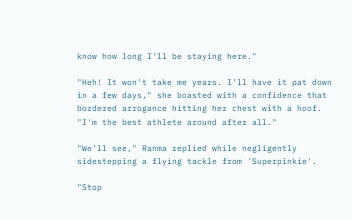know how long I'll be staying here."

"Heh! It won't take me years. I'll have it pat down in a few days," she boasted with a confidence that bordered arrogance hitting her chest with a hoof. "I'm the best athlete around after all."

"We'll see," Ranma replied while negligently sidestepping a flying tackle from 'Superpinkie'.

"Stop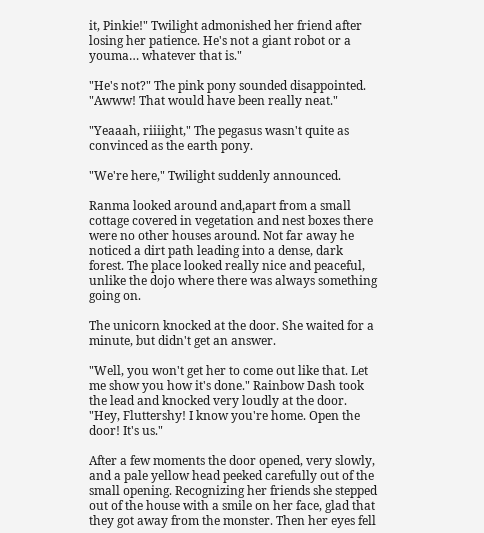it, Pinkie!" Twilight admonished her friend after losing her patience. He's not a giant robot or a youma… whatever that is."

"He's not?" The pink pony sounded disappointed. "Awww! That would have been really neat."

"Yeaaah, riiiight," The pegasus wasn't quite as convinced as the earth pony.

"We're here," Twilight suddenly announced.

Ranma looked around and,apart from a small cottage covered in vegetation and nest boxes there were no other houses around. Not far away he noticed a dirt path leading into a dense, dark forest. The place looked really nice and peaceful, unlike the dojo where there was always something going on.

The unicorn knocked at the door. She waited for a minute, but didn't get an answer.

"Well, you won't get her to come out like that. Let me show you how it's done." Rainbow Dash took the lead and knocked very loudly at the door. "Hey, Fluttershy! I know you're home. Open the door! It's us."

After a few moments the door opened, very slowly, and a pale yellow head peeked carefully out of the small opening. Recognizing her friends she stepped out of the house with a smile on her face, glad that they got away from the monster. Then her eyes fell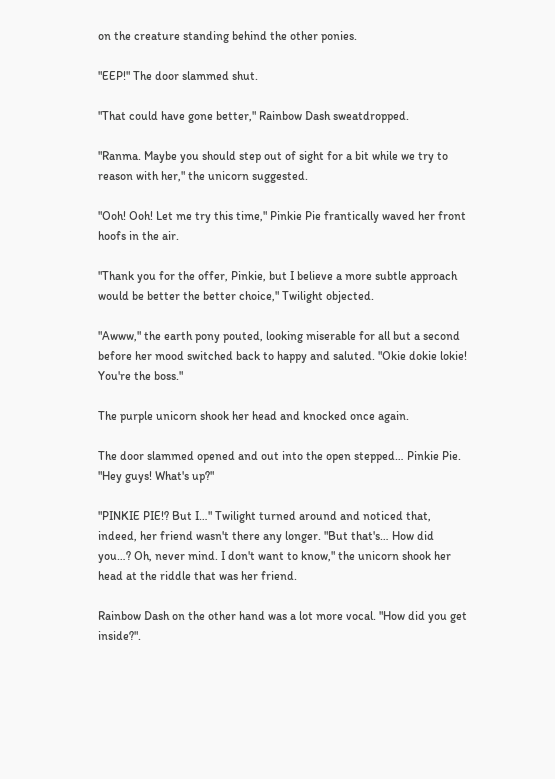on the creature standing behind the other ponies.

"EEP!" The door slammed shut.

"That could have gone better," Rainbow Dash sweatdropped.

"Ranma. Maybe you should step out of sight for a bit while we try to reason with her," the unicorn suggested.

"Ooh! Ooh! Let me try this time," Pinkie Pie frantically waved her front hoofs in the air.

"Thank you for the offer, Pinkie, but I believe a more subtle approach would be better the better choice," Twilight objected.

"Awww," the earth pony pouted, looking miserable for all but a second before her mood switched back to happy and saluted. "Okie dokie lokie! You're the boss."

The purple unicorn shook her head and knocked once again.

The door slammed opened and out into the open stepped… Pinkie Pie. "Hey guys! What's up?"

"PINKIE PIE!? But I…" Twilight turned around and noticed that, indeed, her friend wasn't there any longer. "But that's… How did you…? Oh, never mind. I don't want to know," the unicorn shook her head at the riddle that was her friend.

Rainbow Dash on the other hand was a lot more vocal. "How did you get inside?".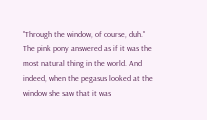"Through the window, of course, duh." The pink pony answered as if it was the most natural thing in the world. And indeed, when the pegasus looked at the window she saw that it was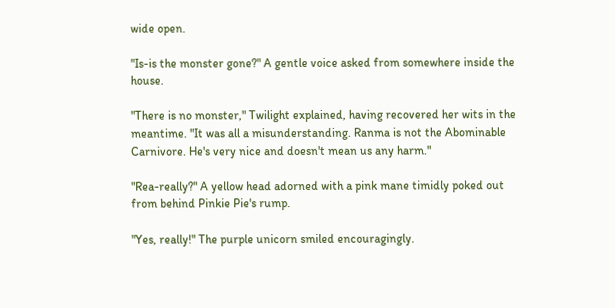wide open.

"Is-is the monster gone?" A gentle voice asked from somewhere inside the house.

"There is no monster," Twilight explained, having recovered her wits in the meantime. "It was all a misunderstanding. Ranma is not the Abominable Carnivore. He's very nice and doesn't mean us any harm."

"Rea-really?" A yellow head adorned with a pink mane timidly poked out from behind Pinkie Pie's rump.

"Yes, really!" The purple unicorn smiled encouragingly.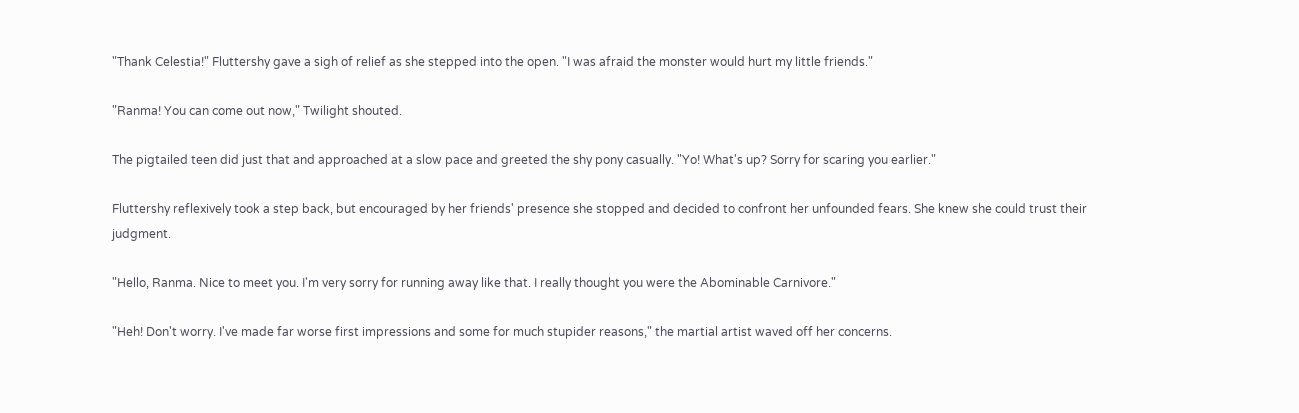"Thank Celestia!" Fluttershy gave a sigh of relief as she stepped into the open. "I was afraid the monster would hurt my little friends."

"Ranma! You can come out now," Twilight shouted.

The pigtailed teen did just that and approached at a slow pace and greeted the shy pony casually. "Yo! What's up? Sorry for scaring you earlier."

Fluttershy reflexively took a step back, but encouraged by her friends' presence she stopped and decided to confront her unfounded fears. She knew she could trust their judgment.

"Hello, Ranma. Nice to meet you. I'm very sorry for running away like that. I really thought you were the Abominable Carnivore."

"Heh! Don't worry. I've made far worse first impressions and some for much stupider reasons," the martial artist waved off her concerns.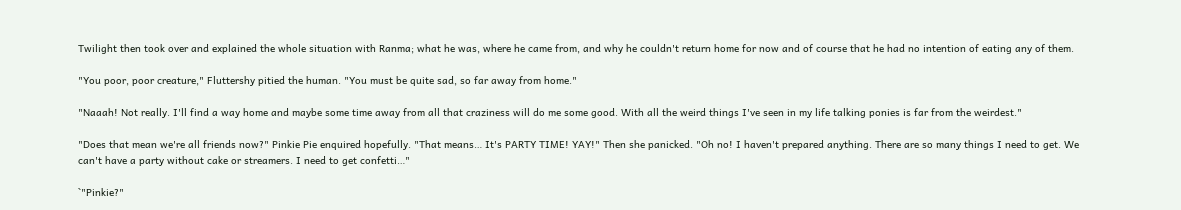Twilight then took over and explained the whole situation with Ranma; what he was, where he came from, and why he couldn't return home for now and of course that he had no intention of eating any of them.

"You poor, poor creature," Fluttershy pitied the human. "You must be quite sad, so far away from home."

"Naaah! Not really. I'll find a way home and maybe some time away from all that craziness will do me some good. With all the weird things I've seen in my life talking ponies is far from the weirdest."

"Does that mean we're all friends now?" Pinkie Pie enquired hopefully. "That means… It's PARTY TIME! YAY!" Then she panicked. "Oh no! I haven't prepared anything. There are so many things I need to get. We can't have a party without cake or streamers. I need to get confetti…"

`"Pinkie?"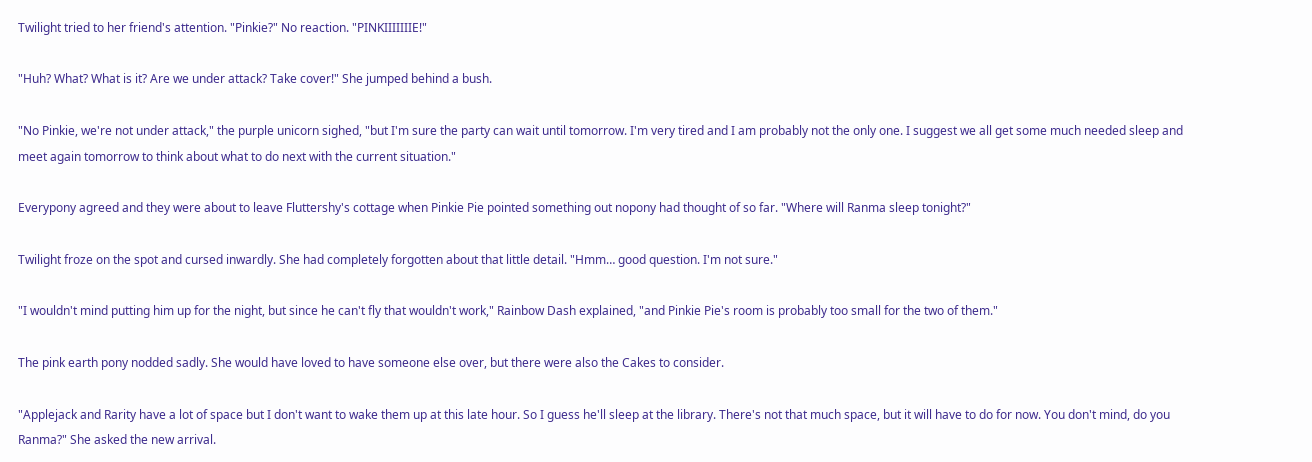Twilight tried to her friend's attention. "Pinkie?" No reaction. "PINKIIIIIIIE!"

"Huh? What? What is it? Are we under attack? Take cover!" She jumped behind a bush.

"No Pinkie, we're not under attack," the purple unicorn sighed, "but I'm sure the party can wait until tomorrow. I'm very tired and I am probably not the only one. I suggest we all get some much needed sleep and meet again tomorrow to think about what to do next with the current situation."

Everypony agreed and they were about to leave Fluttershy's cottage when Pinkie Pie pointed something out nopony had thought of so far. "Where will Ranma sleep tonight?"

Twilight froze on the spot and cursed inwardly. She had completely forgotten about that little detail. "Hmm… good question. I'm not sure."

"I wouldn't mind putting him up for the night, but since he can't fly that wouldn't work," Rainbow Dash explained, "and Pinkie Pie's room is probably too small for the two of them."

The pink earth pony nodded sadly. She would have loved to have someone else over, but there were also the Cakes to consider.

"Applejack and Rarity have a lot of space but I don't want to wake them up at this late hour. So I guess he'll sleep at the library. There's not that much space, but it will have to do for now. You don't mind, do you Ranma?" She asked the new arrival.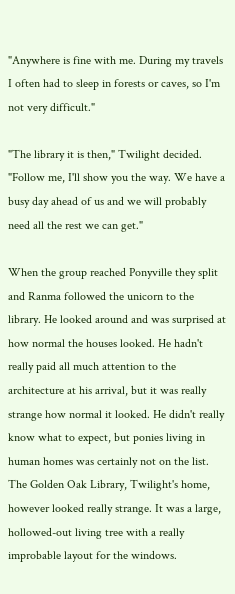"Anywhere is fine with me. During my travels I often had to sleep in forests or caves, so I'm not very difficult."

"The library it is then," Twilight decided. "Follow me, I'll show you the way. We have a busy day ahead of us and we will probably need all the rest we can get."

When the group reached Ponyville they split and Ranma followed the unicorn to the library. He looked around and was surprised at how normal the houses looked. He hadn't really paid all much attention to the architecture at his arrival, but it was really strange how normal it looked. He didn't really know what to expect, but ponies living in human homes was certainly not on the list. The Golden Oak Library, Twilight's home, however looked really strange. It was a large, hollowed-out living tree with a really improbable layout for the windows.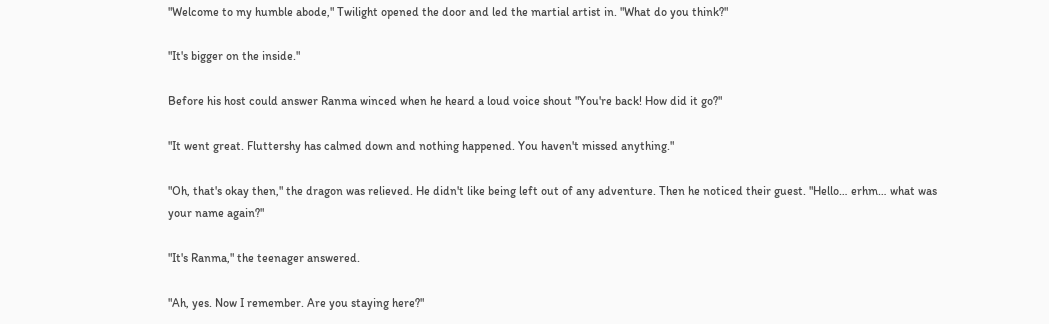"Welcome to my humble abode," Twilight opened the door and led the martial artist in. "What do you think?"

"It's bigger on the inside."

Before his host could answer Ranma winced when he heard a loud voice shout "You're back! How did it go?"

"It went great. Fluttershy has calmed down and nothing happened. You haven't missed anything."

"Oh, that's okay then," the dragon was relieved. He didn't like being left out of any adventure. Then he noticed their guest. "Hello… erhm… what was your name again?"

"It's Ranma," the teenager answered.

"Ah, yes. Now I remember. Are you staying here?"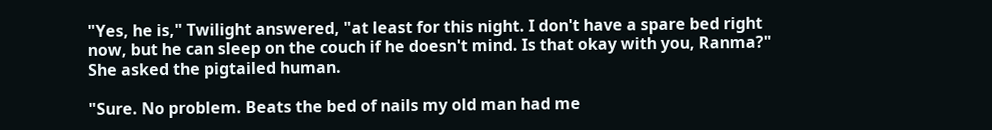"Yes, he is," Twilight answered, "at least for this night. I don't have a spare bed right now, but he can sleep on the couch if he doesn't mind. Is that okay with you, Ranma?" She asked the pigtailed human.

"Sure. No problem. Beats the bed of nails my old man had me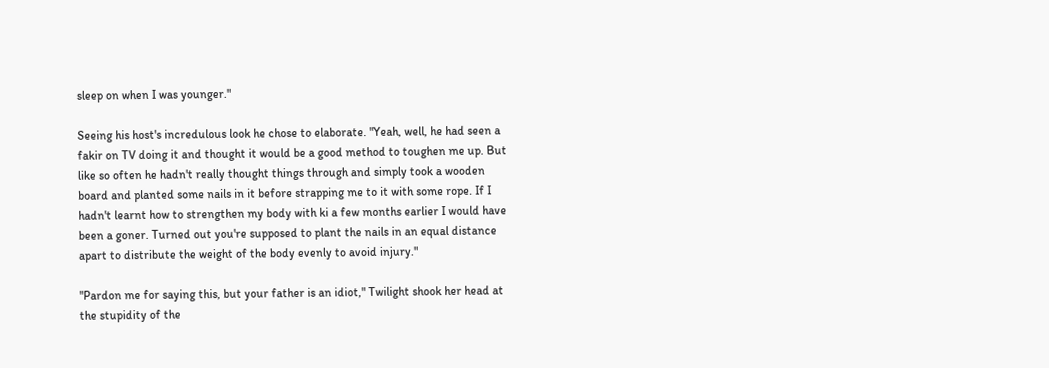sleep on when I was younger."

Seeing his host's incredulous look he chose to elaborate. "Yeah, well, he had seen a fakir on TV doing it and thought it would be a good method to toughen me up. But like so often he hadn't really thought things through and simply took a wooden board and planted some nails in it before strapping me to it with some rope. If I hadn't learnt how to strengthen my body with ki a few months earlier I would have been a goner. Turned out you're supposed to plant the nails in an equal distance apart to distribute the weight of the body evenly to avoid injury."

"Pardon me for saying this, but your father is an idiot," Twilight shook her head at the stupidity of the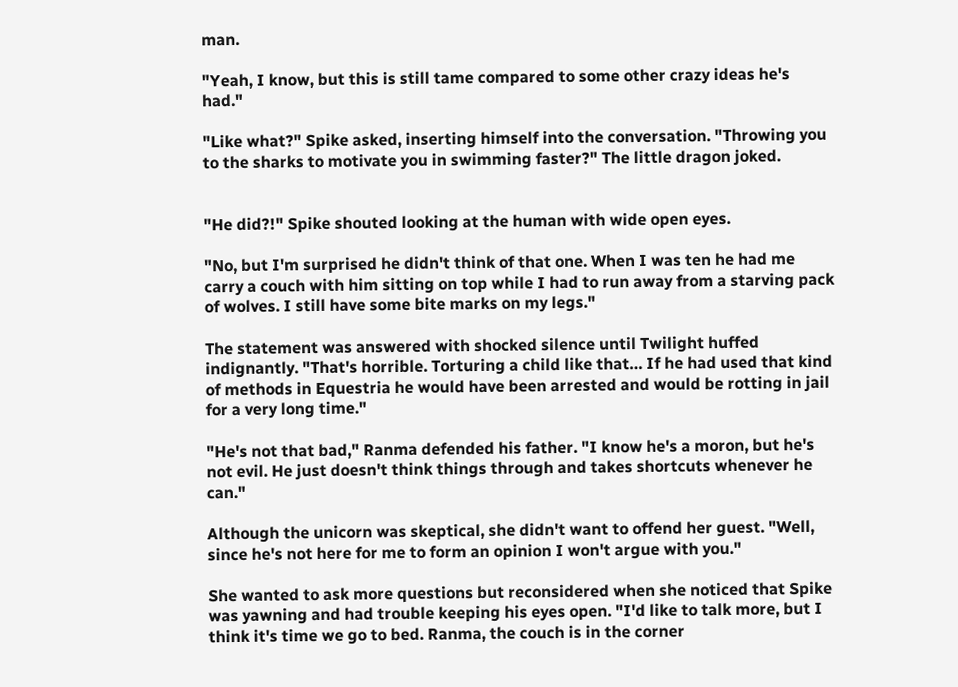man.

"Yeah, I know, but this is still tame compared to some other crazy ideas he's had."

"Like what?" Spike asked, inserting himself into the conversation. "Throwing you to the sharks to motivate you in swimming faster?" The little dragon joked.


"He did?!" Spike shouted looking at the human with wide open eyes.

"No, but I'm surprised he didn't think of that one. When I was ten he had me carry a couch with him sitting on top while I had to run away from a starving pack of wolves. I still have some bite marks on my legs."

The statement was answered with shocked silence until Twilight huffed indignantly. "That's horrible. Torturing a child like that… If he had used that kind of methods in Equestria he would have been arrested and would be rotting in jail for a very long time."

"He's not that bad," Ranma defended his father. "I know he's a moron, but he's not evil. He just doesn't think things through and takes shortcuts whenever he can."

Although the unicorn was skeptical, she didn't want to offend her guest. "Well, since he's not here for me to form an opinion I won't argue with you."

She wanted to ask more questions but reconsidered when she noticed that Spike was yawning and had trouble keeping his eyes open. "I'd like to talk more, but I think it's time we go to bed. Ranma, the couch is in the corner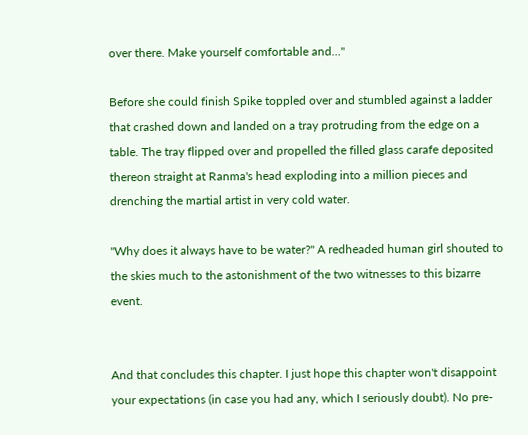over there. Make yourself comfortable and…"

Before she could finish Spike toppled over and stumbled against a ladder that crashed down and landed on a tray protruding from the edge on a table. The tray flipped over and propelled the filled glass carafe deposited thereon straight at Ranma's head exploding into a million pieces and drenching the martial artist in very cold water.

"Why does it always have to be water?" A redheaded human girl shouted to the skies much to the astonishment of the two witnesses to this bizarre event.


And that concludes this chapter. I just hope this chapter won't disappoint your expectations (in case you had any, which I seriously doubt). No pre-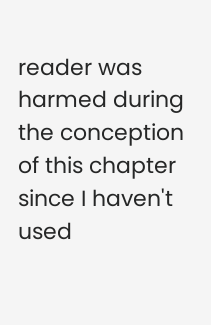reader was harmed during the conception of this chapter since I haven't used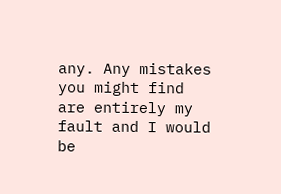any. Any mistakes you might find are entirely my fault and I would be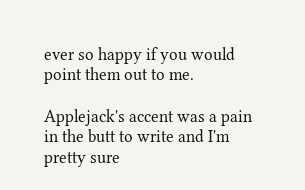ever so happy if you would point them out to me.

Applejack's accent was a pain in the butt to write and I'm pretty sure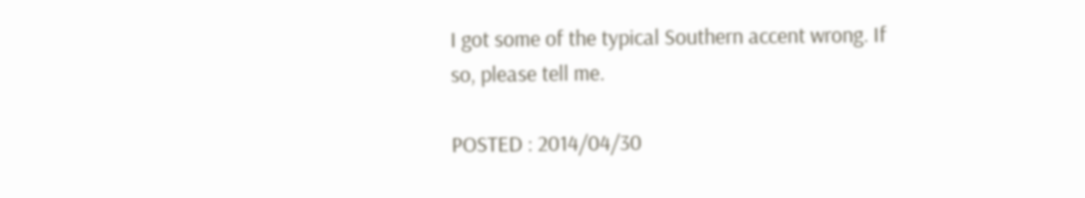I got some of the typical Southern accent wrong. If so, please tell me.

POSTED : 2014/04/30